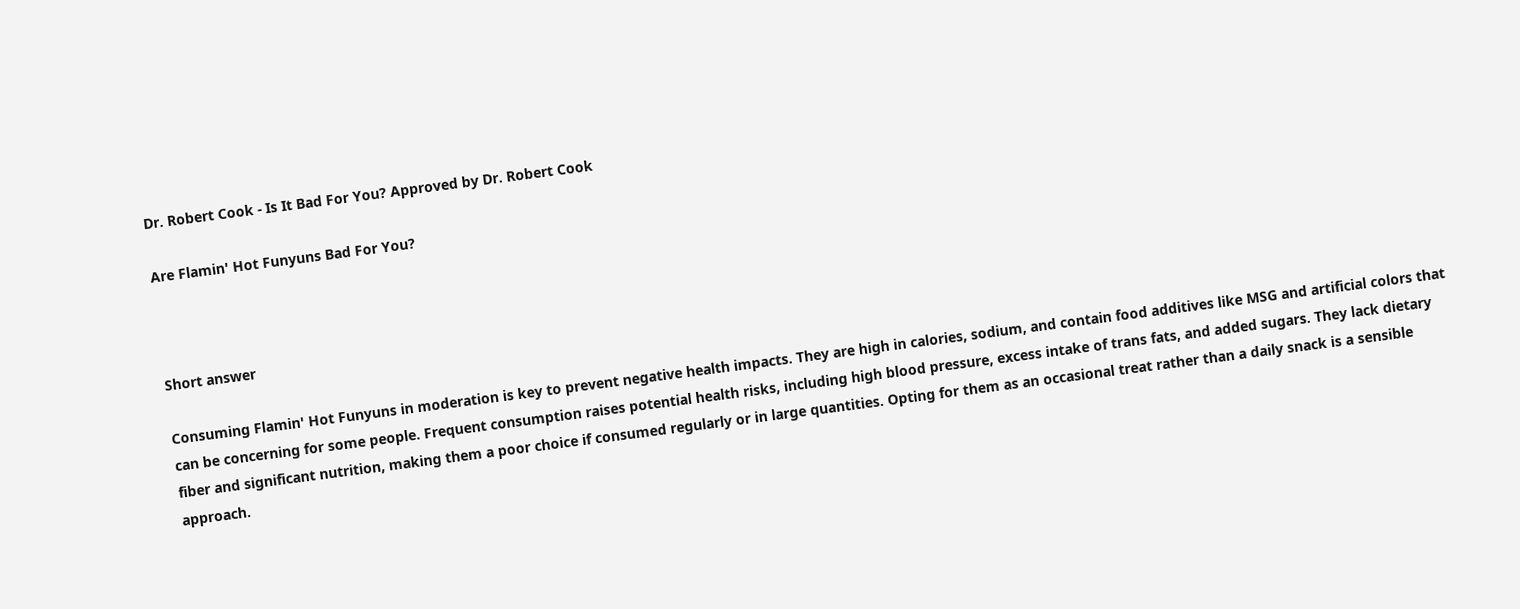Dr. Robert Cook - Is It Bad For You? Approved by Dr. Robert Cook

Are Flamin' Hot Funyuns Bad For You?



Short answer

Consuming Flamin' Hot Funyuns in moderation is key to prevent negative health impacts. They are high in calories, sodium, and contain food additives like MSG and artificial colors that can be concerning for some people. Frequent consumption raises potential health risks, including high blood pressure, excess intake of trans fats, and added sugars. They lack dietary fiber and significant nutrition, making them a poor choice if consumed regularly or in large quantities. Opting for them as an occasional treat rather than a daily snack is a sensible approach.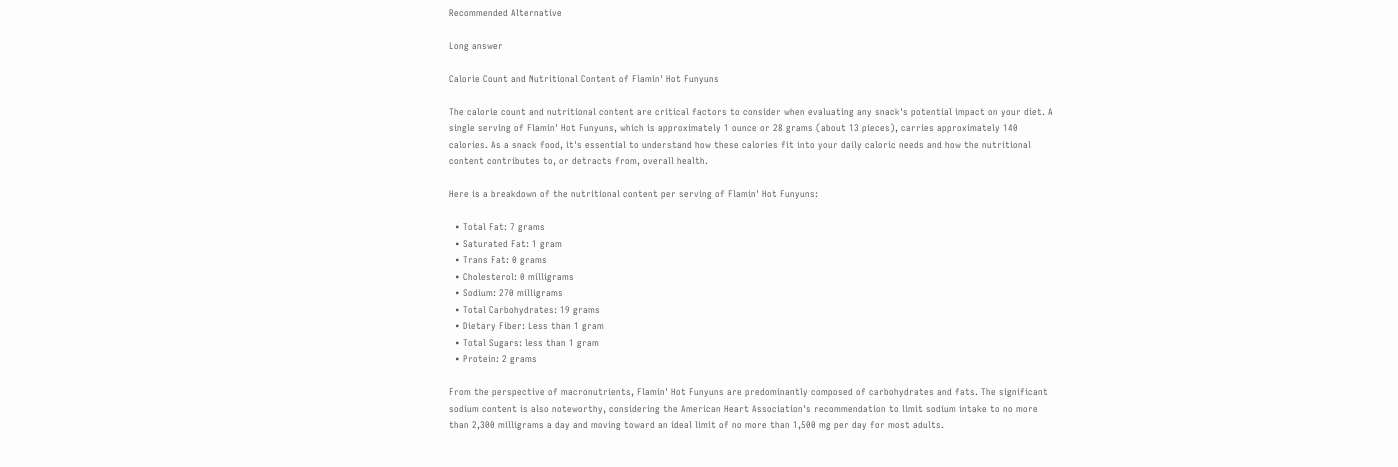Recommended Alternative

Long answer

Calorie Count and Nutritional Content of Flamin' Hot Funyuns

The calorie count and nutritional content are critical factors to consider when evaluating any snack's potential impact on your diet. A single serving of Flamin' Hot Funyuns, which is approximately 1 ounce or 28 grams (about 13 pieces), carries approximately 140 calories. As a snack food, it's essential to understand how these calories fit into your daily caloric needs and how the nutritional content contributes to, or detracts from, overall health.

Here is a breakdown of the nutritional content per serving of Flamin' Hot Funyuns:

  • Total Fat: 7 grams
  • Saturated Fat: 1 gram
  • Trans Fat: 0 grams
  • Cholesterol: 0 milligrams
  • Sodium: 270 milligrams
  • Total Carbohydrates: 19 grams
  • Dietary Fiber: Less than 1 gram
  • Total Sugars: less than 1 gram
  • Protein: 2 grams

From the perspective of macronutrients, Flamin' Hot Funyuns are predominantly composed of carbohydrates and fats. The significant sodium content is also noteworthy, considering the American Heart Association's recommendation to limit sodium intake to no more than 2,300 milligrams a day and moving toward an ideal limit of no more than 1,500 mg per day for most adults.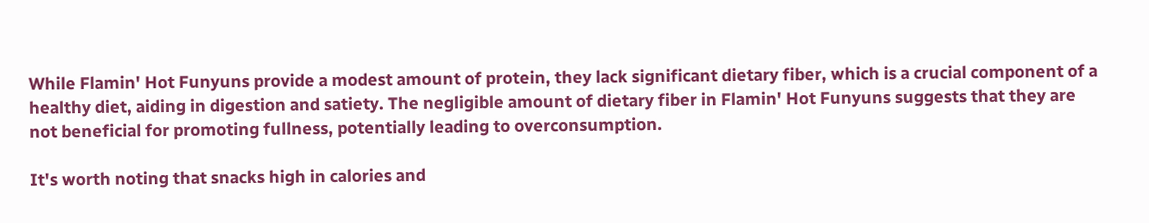While Flamin' Hot Funyuns provide a modest amount of protein, they lack significant dietary fiber, which is a crucial component of a healthy diet, aiding in digestion and satiety. The negligible amount of dietary fiber in Flamin' Hot Funyuns suggests that they are not beneficial for promoting fullness, potentially leading to overconsumption.

It's worth noting that snacks high in calories and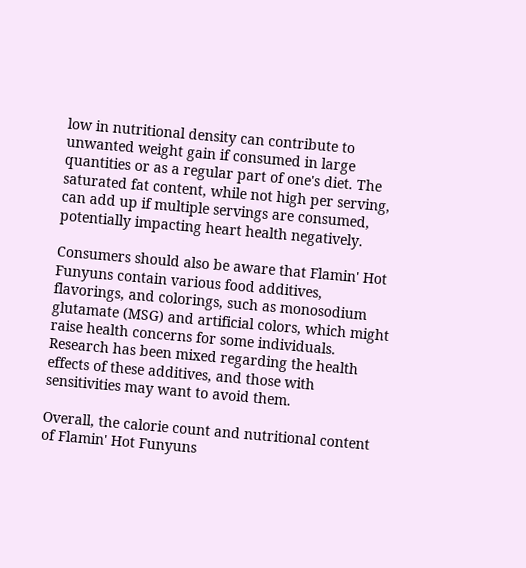low in nutritional density can contribute to unwanted weight gain if consumed in large quantities or as a regular part of one's diet. The saturated fat content, while not high per serving, can add up if multiple servings are consumed, potentially impacting heart health negatively.

Consumers should also be aware that Flamin' Hot Funyuns contain various food additives, flavorings, and colorings, such as monosodium glutamate (MSG) and artificial colors, which might raise health concerns for some individuals. Research has been mixed regarding the health effects of these additives, and those with sensitivities may want to avoid them.

Overall, the calorie count and nutritional content of Flamin' Hot Funyuns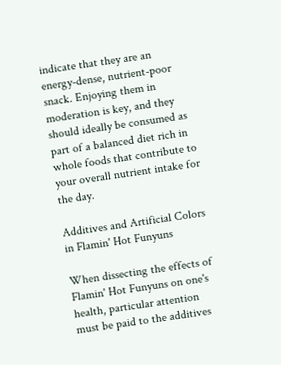indicate that they are an energy-dense, nutrient-poor snack. Enjoying them in moderation is key, and they should ideally be consumed as part of a balanced diet rich in whole foods that contribute to your overall nutrient intake for the day.

Additives and Artificial Colors in Flamin' Hot Funyuns

When dissecting the effects of Flamin' Hot Funyuns on one's health, particular attention must be paid to the additives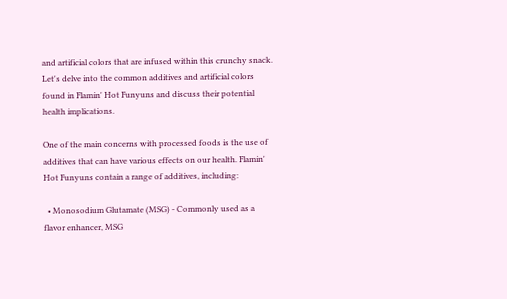and artificial colors that are infused within this crunchy snack. Let's delve into the common additives and artificial colors found in Flamin' Hot Funyuns and discuss their potential health implications.

One of the main concerns with processed foods is the use of additives that can have various effects on our health. Flamin' Hot Funyuns contain a range of additives, including:

  • Monosodium Glutamate (MSG) - Commonly used as a flavor enhancer, MSG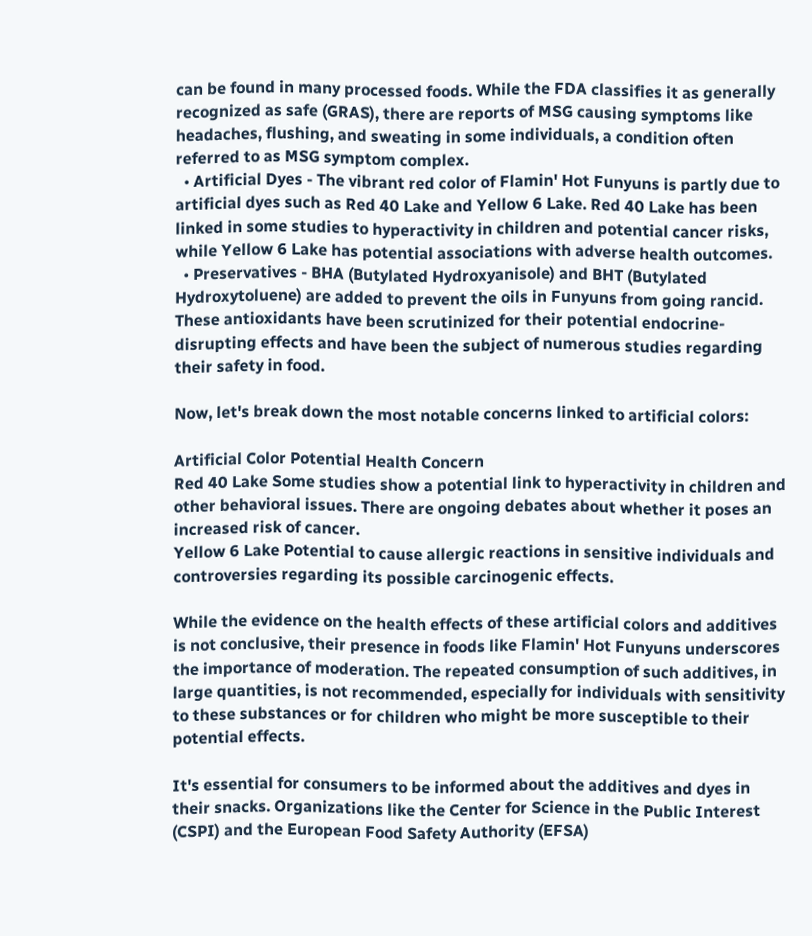can be found in many processed foods. While the FDA classifies it as generally recognized as safe (GRAS), there are reports of MSG causing symptoms like headaches, flushing, and sweating in some individuals, a condition often referred to as MSG symptom complex.
  • Artificial Dyes - The vibrant red color of Flamin' Hot Funyuns is partly due to artificial dyes such as Red 40 Lake and Yellow 6 Lake. Red 40 Lake has been linked in some studies to hyperactivity in children and potential cancer risks, while Yellow 6 Lake has potential associations with adverse health outcomes.
  • Preservatives - BHA (Butylated Hydroxyanisole) and BHT (Butylated Hydroxytoluene) are added to prevent the oils in Funyuns from going rancid. These antioxidants have been scrutinized for their potential endocrine-disrupting effects and have been the subject of numerous studies regarding their safety in food.

Now, let's break down the most notable concerns linked to artificial colors:

Artificial Color Potential Health Concern
Red 40 Lake Some studies show a potential link to hyperactivity in children and other behavioral issues. There are ongoing debates about whether it poses an increased risk of cancer.
Yellow 6 Lake Potential to cause allergic reactions in sensitive individuals and controversies regarding its possible carcinogenic effects.

While the evidence on the health effects of these artificial colors and additives is not conclusive, their presence in foods like Flamin' Hot Funyuns underscores the importance of moderation. The repeated consumption of such additives, in large quantities, is not recommended, especially for individuals with sensitivity to these substances or for children who might be more susceptible to their potential effects.

It's essential for consumers to be informed about the additives and dyes in their snacks. Organizations like the Center for Science in the Public Interest (CSPI) and the European Food Safety Authority (EFSA)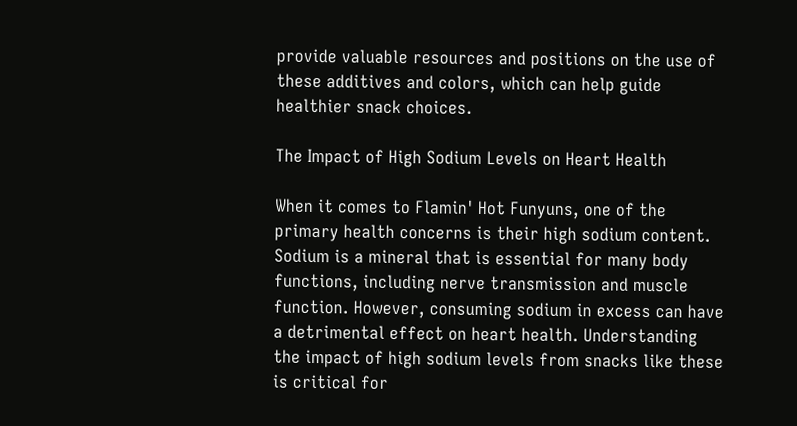provide valuable resources and positions on the use of these additives and colors, which can help guide healthier snack choices.

The Impact of High Sodium Levels on Heart Health

When it comes to Flamin' Hot Funyuns, one of the primary health concerns is their high sodium content. Sodium is a mineral that is essential for many body functions, including nerve transmission and muscle function. However, consuming sodium in excess can have a detrimental effect on heart health. Understanding the impact of high sodium levels from snacks like these is critical for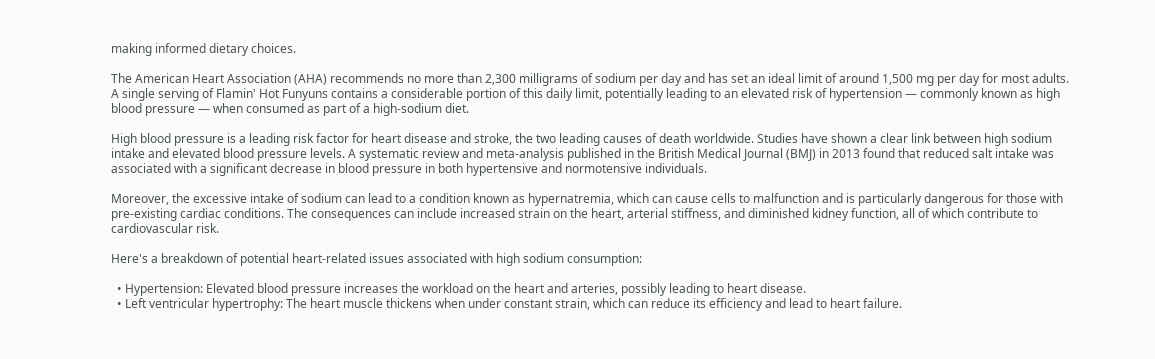making informed dietary choices.

The American Heart Association (AHA) recommends no more than 2,300 milligrams of sodium per day and has set an ideal limit of around 1,500 mg per day for most adults. A single serving of Flamin' Hot Funyuns contains a considerable portion of this daily limit, potentially leading to an elevated risk of hypertension — commonly known as high blood pressure — when consumed as part of a high-sodium diet.

High blood pressure is a leading risk factor for heart disease and stroke, the two leading causes of death worldwide. Studies have shown a clear link between high sodium intake and elevated blood pressure levels. A systematic review and meta-analysis published in the British Medical Journal (BMJ) in 2013 found that reduced salt intake was associated with a significant decrease in blood pressure in both hypertensive and normotensive individuals.

Moreover, the excessive intake of sodium can lead to a condition known as hypernatremia, which can cause cells to malfunction and is particularly dangerous for those with pre-existing cardiac conditions. The consequences can include increased strain on the heart, arterial stiffness, and diminished kidney function, all of which contribute to cardiovascular risk.

Here's a breakdown of potential heart-related issues associated with high sodium consumption:

  • Hypertension: Elevated blood pressure increases the workload on the heart and arteries, possibly leading to heart disease.
  • Left ventricular hypertrophy: The heart muscle thickens when under constant strain, which can reduce its efficiency and lead to heart failure.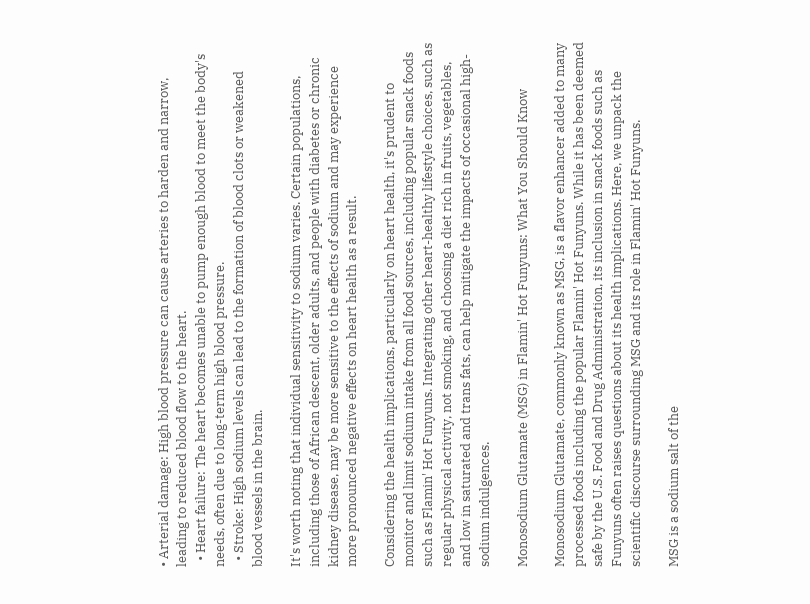• Arterial damage: High blood pressure can cause arteries to harden and narrow, leading to reduced blood flow to the heart.
  • Heart failure: The heart becomes unable to pump enough blood to meet the body's needs, often due to long-term high blood pressure.
  • Stroke: High sodium levels can lead to the formation of blood clots or weakened blood vessels in the brain.

It's worth noting that individual sensitivity to sodium varies. Certain populations, including those of African descent, older adults, and people with diabetes or chronic kidney disease, may be more sensitive to the effects of sodium and may experience more pronounced negative effects on heart health as a result.

Considering the health implications, particularly on heart health, it's prudent to monitor and limit sodium intake from all food sources, including popular snack foods such as Flamin' Hot Funyuns. Integrating other heart-healthy lifestyle choices, such as regular physical activity, not smoking, and choosing a diet rich in fruits, vegetables, and low in saturated and trans fats, can help mitigate the impacts of occasional high-sodium indulgences.

Monosodium Glutamate (MSG) in Flamin' Hot Funyuns: What You Should Know

Monosodium Glutamate, commonly known as MSG, is a flavor enhancer added to many processed foods including the popular Flamin' Hot Funyuns. While it has been deemed safe by the U.S. Food and Drug Administration, its inclusion in snack foods such as Funyuns often raises questions about its health implications. Here, we unpack the scientific discourse surrounding MSG and its role in Flamin' Hot Funyuns.

MSG is a sodium salt of the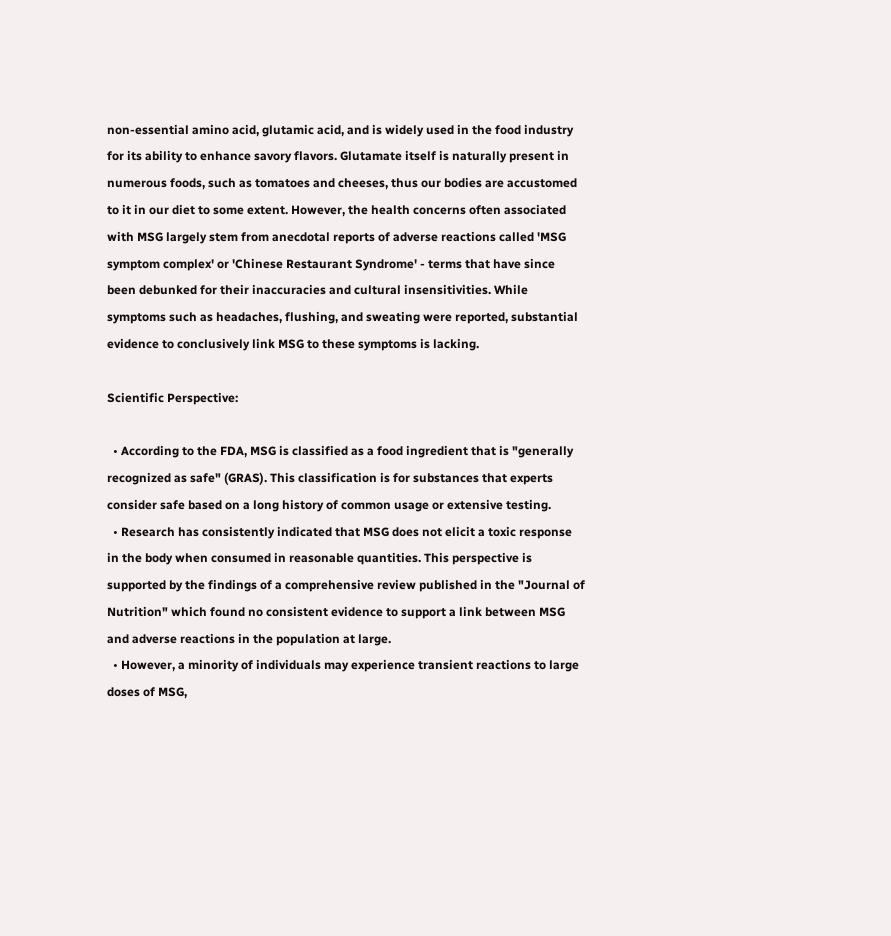non-essential amino acid, glutamic acid, and is widely used in the food industry for its ability to enhance savory flavors. Glutamate itself is naturally present in numerous foods, such as tomatoes and cheeses, thus our bodies are accustomed to it in our diet to some extent. However, the health concerns often associated with MSG largely stem from anecdotal reports of adverse reactions called 'MSG symptom complex' or 'Chinese Restaurant Syndrome' - terms that have since been debunked for their inaccuracies and cultural insensitivities. While symptoms such as headaches, flushing, and sweating were reported, substantial evidence to conclusively link MSG to these symptoms is lacking.

Scientific Perspective:

  • According to the FDA, MSG is classified as a food ingredient that is "generally recognized as safe" (GRAS). This classification is for substances that experts consider safe based on a long history of common usage or extensive testing.
  • Research has consistently indicated that MSG does not elicit a toxic response in the body when consumed in reasonable quantities. This perspective is supported by the findings of a comprehensive review published in the "Journal of Nutrition" which found no consistent evidence to support a link between MSG and adverse reactions in the population at large.
  • However, a minority of individuals may experience transient reactions to large doses of MSG,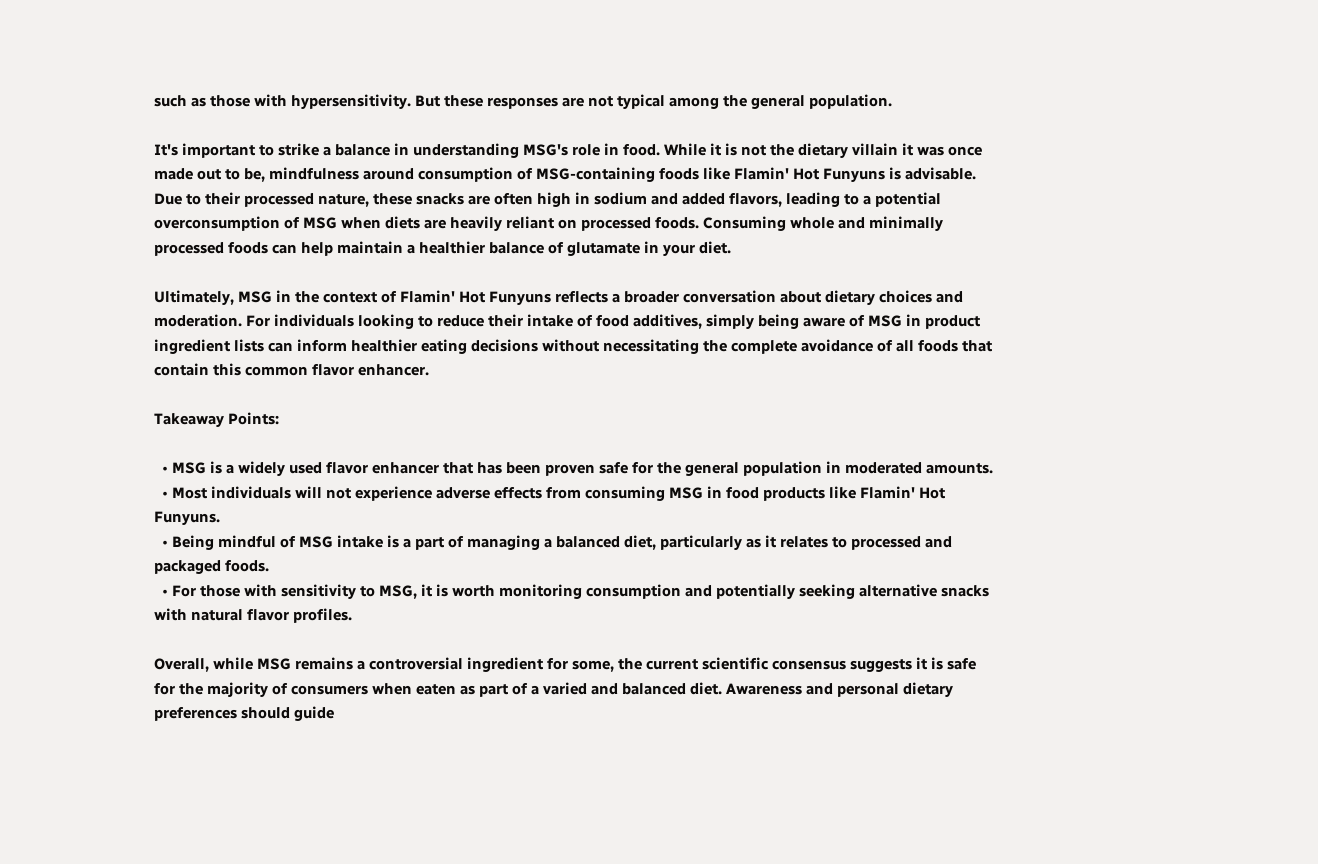such as those with hypersensitivity. But these responses are not typical among the general population.

It's important to strike a balance in understanding MSG's role in food. While it is not the dietary villain it was once made out to be, mindfulness around consumption of MSG-containing foods like Flamin' Hot Funyuns is advisable. Due to their processed nature, these snacks are often high in sodium and added flavors, leading to a potential overconsumption of MSG when diets are heavily reliant on processed foods. Consuming whole and minimally processed foods can help maintain a healthier balance of glutamate in your diet.

Ultimately, MSG in the context of Flamin' Hot Funyuns reflects a broader conversation about dietary choices and moderation. For individuals looking to reduce their intake of food additives, simply being aware of MSG in product ingredient lists can inform healthier eating decisions without necessitating the complete avoidance of all foods that contain this common flavor enhancer.

Takeaway Points:

  • MSG is a widely used flavor enhancer that has been proven safe for the general population in moderated amounts.
  • Most individuals will not experience adverse effects from consuming MSG in food products like Flamin' Hot Funyuns.
  • Being mindful of MSG intake is a part of managing a balanced diet, particularly as it relates to processed and packaged foods.
  • For those with sensitivity to MSG, it is worth monitoring consumption and potentially seeking alternative snacks with natural flavor profiles.

Overall, while MSG remains a controversial ingredient for some, the current scientific consensus suggests it is safe for the majority of consumers when eaten as part of a varied and balanced diet. Awareness and personal dietary preferences should guide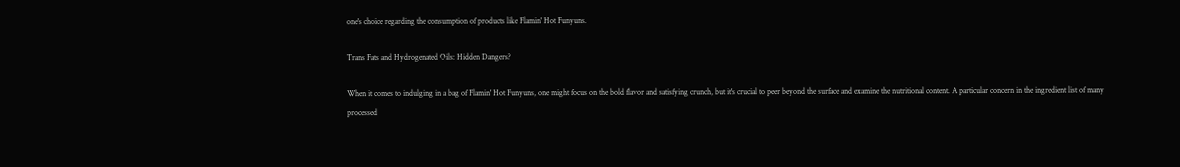one's choice regarding the consumption of products like Flamin' Hot Funyuns.

Trans Fats and Hydrogenated Oils: Hidden Dangers?

When it comes to indulging in a bag of Flamin' Hot Funyuns, one might focus on the bold flavor and satisfying crunch, but it's crucial to peer beyond the surface and examine the nutritional content. A particular concern in the ingredient list of many processed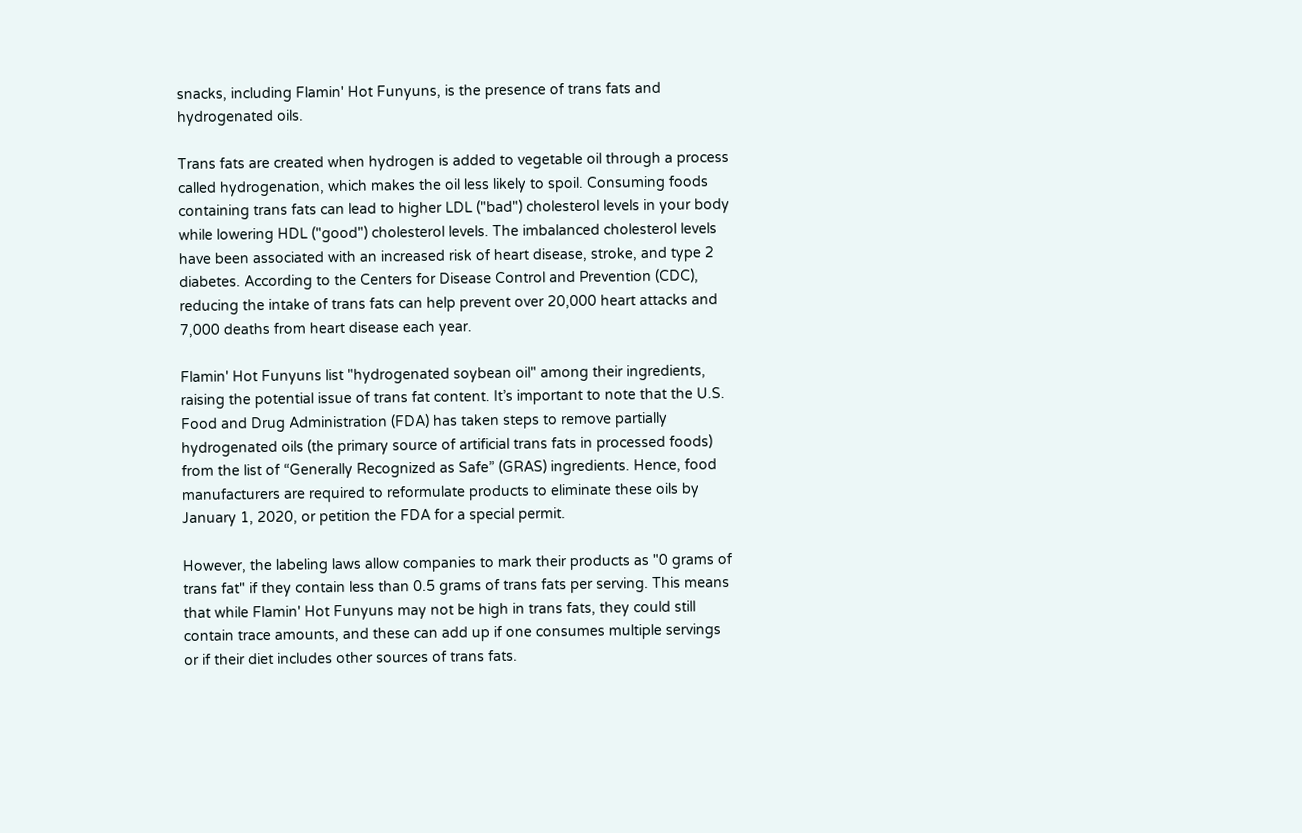snacks, including Flamin' Hot Funyuns, is the presence of trans fats and hydrogenated oils.

Trans fats are created when hydrogen is added to vegetable oil through a process called hydrogenation, which makes the oil less likely to spoil. Consuming foods containing trans fats can lead to higher LDL ("bad") cholesterol levels in your body while lowering HDL ("good") cholesterol levels. The imbalanced cholesterol levels have been associated with an increased risk of heart disease, stroke, and type 2 diabetes. According to the Centers for Disease Control and Prevention (CDC), reducing the intake of trans fats can help prevent over 20,000 heart attacks and 7,000 deaths from heart disease each year.

Flamin' Hot Funyuns list "hydrogenated soybean oil" among their ingredients, raising the potential issue of trans fat content. It’s important to note that the U.S. Food and Drug Administration (FDA) has taken steps to remove partially hydrogenated oils (the primary source of artificial trans fats in processed foods) from the list of “Generally Recognized as Safe” (GRAS) ingredients. Hence, food manufacturers are required to reformulate products to eliminate these oils by January 1, 2020, or petition the FDA for a special permit.

However, the labeling laws allow companies to mark their products as "0 grams of trans fat" if they contain less than 0.5 grams of trans fats per serving. This means that while Flamin' Hot Funyuns may not be high in trans fats, they could still contain trace amounts, and these can add up if one consumes multiple servings or if their diet includes other sources of trans fats.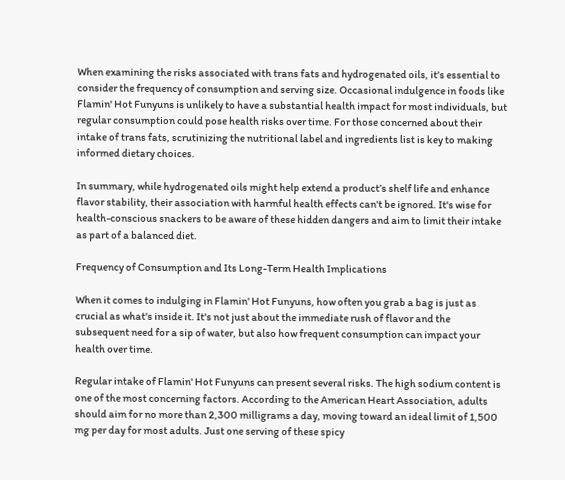When examining the risks associated with trans fats and hydrogenated oils, it's essential to consider the frequency of consumption and serving size. Occasional indulgence in foods like Flamin' Hot Funyuns is unlikely to have a substantial health impact for most individuals, but regular consumption could pose health risks over time. For those concerned about their intake of trans fats, scrutinizing the nutritional label and ingredients list is key to making informed dietary choices.

In summary, while hydrogenated oils might help extend a product’s shelf life and enhance flavor stability, their association with harmful health effects can't be ignored. It's wise for health-conscious snackers to be aware of these hidden dangers and aim to limit their intake as part of a balanced diet.

Frequency of Consumption and Its Long-Term Health Implications

When it comes to indulging in Flamin' Hot Funyuns, how often you grab a bag is just as crucial as what's inside it. It's not just about the immediate rush of flavor and the subsequent need for a sip of water, but also how frequent consumption can impact your health over time.

Regular intake of Flamin' Hot Funyuns can present several risks. The high sodium content is one of the most concerning factors. According to the American Heart Association, adults should aim for no more than 2,300 milligrams a day, moving toward an ideal limit of 1,500 mg per day for most adults. Just one serving of these spicy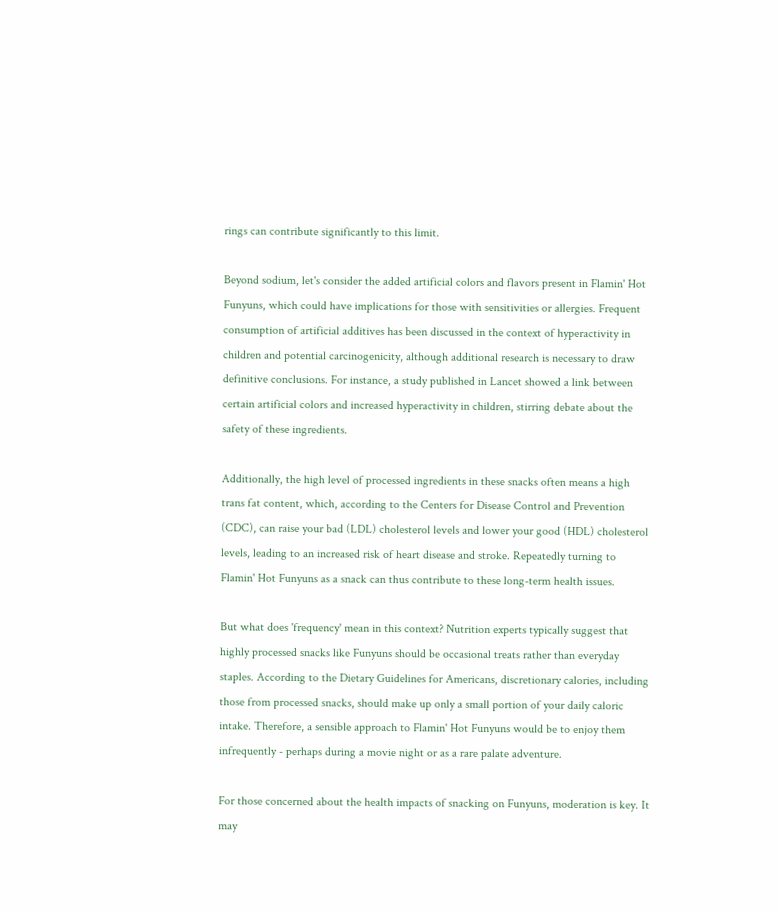rings can contribute significantly to this limit.

Beyond sodium, let's consider the added artificial colors and flavors present in Flamin' Hot Funyuns, which could have implications for those with sensitivities or allergies. Frequent consumption of artificial additives has been discussed in the context of hyperactivity in children and potential carcinogenicity, although additional research is necessary to draw definitive conclusions. For instance, a study published in Lancet showed a link between certain artificial colors and increased hyperactivity in children, stirring debate about the safety of these ingredients.

Additionally, the high level of processed ingredients in these snacks often means a high trans fat content, which, according to the Centers for Disease Control and Prevention (CDC), can raise your bad (LDL) cholesterol levels and lower your good (HDL) cholesterol levels, leading to an increased risk of heart disease and stroke. Repeatedly turning to Flamin' Hot Funyuns as a snack can thus contribute to these long-term health issues.

But what does 'frequency' mean in this context? Nutrition experts typically suggest that highly processed snacks like Funyuns should be occasional treats rather than everyday staples. According to the Dietary Guidelines for Americans, discretionary calories, including those from processed snacks, should make up only a small portion of your daily caloric intake. Therefore, a sensible approach to Flamin' Hot Funyuns would be to enjoy them infrequently - perhaps during a movie night or as a rare palate adventure.

For those concerned about the health impacts of snacking on Funyuns, moderation is key. It may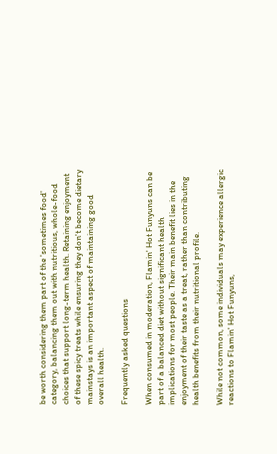be worth considering them part of the 'sometimes food' category, balancing them out with nutritious, whole-food choices that support long-term health. Retaining enjoyment of these spicy treats while ensuring they don't become dietary mainstays is an important aspect of maintaining good overall health.

Frequently asked questions

When consumed in moderation, Flamin' Hot Funyuns can be part of a balanced diet without significant health implications for most people. Their main benefit lies in the enjoyment of their taste as a treat, rather than contributing health benefits from their nutritional profile.

While not common, some individuals may experience allergic reactions to Flamin' Hot Funyuns,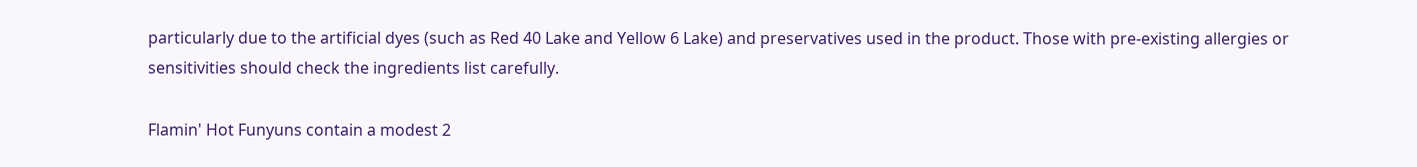particularly due to the artificial dyes (such as Red 40 Lake and Yellow 6 Lake) and preservatives used in the product. Those with pre-existing allergies or sensitivities should check the ingredients list carefully.

Flamin' Hot Funyuns contain a modest 2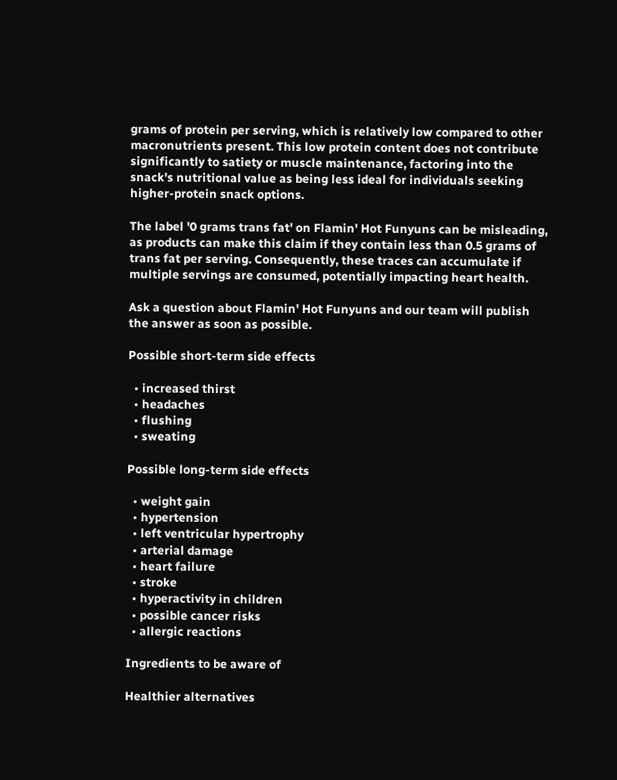grams of protein per serving, which is relatively low compared to other macronutrients present. This low protein content does not contribute significantly to satiety or muscle maintenance, factoring into the snack's nutritional value as being less ideal for individuals seeking higher-protein snack options.

The label '0 grams trans fat' on Flamin' Hot Funyuns can be misleading, as products can make this claim if they contain less than 0.5 grams of trans fat per serving. Consequently, these traces can accumulate if multiple servings are consumed, potentially impacting heart health.

Ask a question about Flamin' Hot Funyuns and our team will publish the answer as soon as possible.

Possible short-term side effects

  • increased thirst
  • headaches
  • flushing
  • sweating

Possible long-term side effects

  • weight gain
  • hypertension
  • left ventricular hypertrophy
  • arterial damage
  • heart failure
  • stroke
  • hyperactivity in children
  • possible cancer risks
  • allergic reactions

Ingredients to be aware of

Healthier alternatives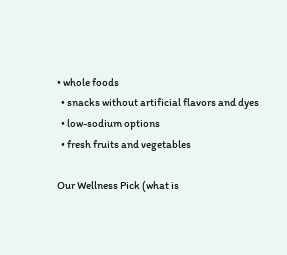• whole foods
  • snacks without artificial flavors and dyes
  • low-sodium options
  • fresh fruits and vegetables

Our Wellness Pick (what is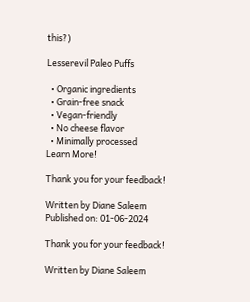this?)

Lesserevil Paleo Puffs

  • Organic ingredients
  • Grain-free snack
  • Vegan-friendly
  • No cheese flavor
  • Minimally processed
Learn More!

Thank you for your feedback!

Written by Diane Saleem
Published on: 01-06-2024

Thank you for your feedback!

Written by Diane Saleem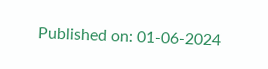Published on: 01-06-2024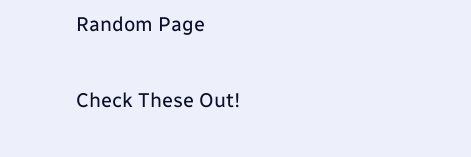Random Page

Check These Out!